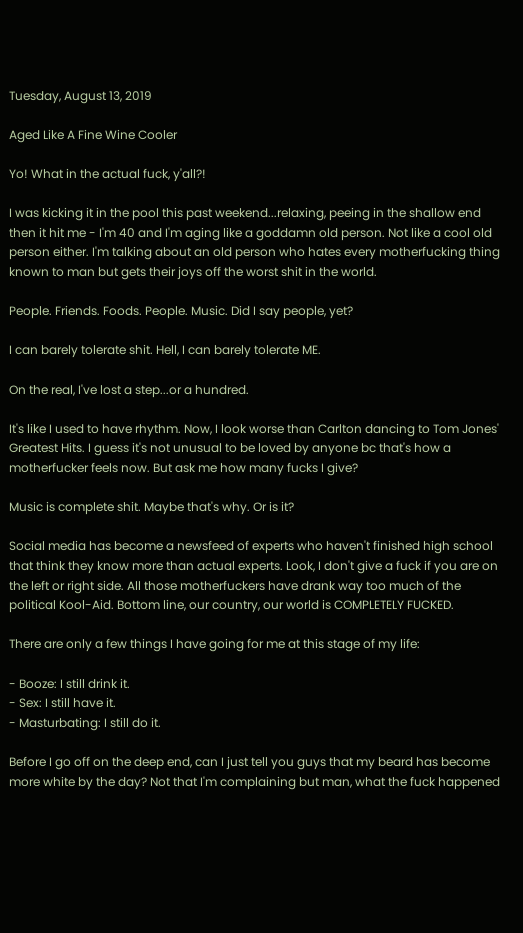Tuesday, August 13, 2019

Aged Like A Fine Wine Cooler

Yo! What in the actual fuck, y'all?!

I was kicking it in the pool this past weekend...relaxing, peeing in the shallow end then it hit me - I'm 40 and I'm aging like a goddamn old person. Not like a cool old person either. I'm talking about an old person who hates every motherfucking thing known to man but gets their joys off the worst shit in the world.

People. Friends. Foods. People. Music. Did I say people, yet?

I can barely tolerate shit. Hell, I can barely tolerate ME.

On the real, I've lost a step...or a hundred.

It's like I used to have rhythm. Now, I look worse than Carlton dancing to Tom Jones' Greatest Hits. I guess it's not unusual to be loved by anyone bc that's how a motherfucker feels now. But ask me how many fucks I give?

Music is complete shit. Maybe that's why. Or is it?

Social media has become a newsfeed of experts who haven't finished high school that think they know more than actual experts. Look, I don't give a fuck if you are on the left or right side. All those motherfuckers have drank way too much of the political Kool-Aid. Bottom line, our country, our world is COMPLETELY FUCKED.

There are only a few things I have going for me at this stage of my life:

- Booze: I still drink it.
- Sex: I still have it.
- Masturbating: I still do it.

Before I go off on the deep end, can I just tell you guys that my beard has become more white by the day? Not that I'm complaining but man, what the fuck happened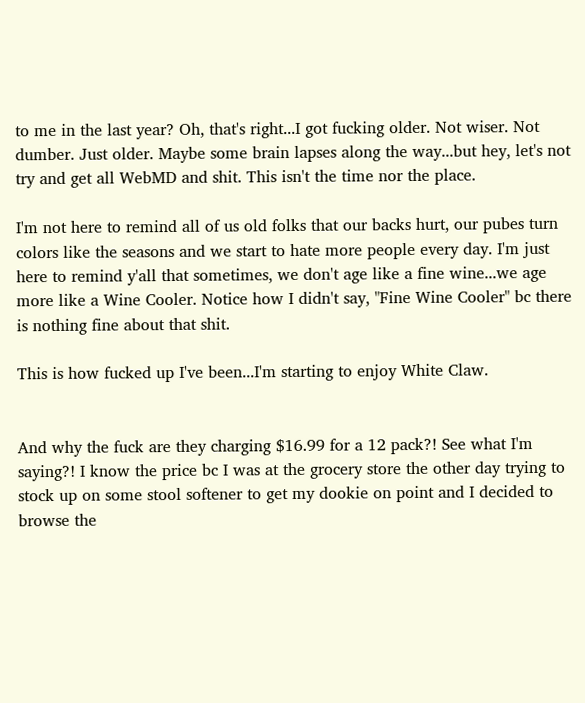to me in the last year? Oh, that's right...I got fucking older. Not wiser. Not dumber. Just older. Maybe some brain lapses along the way...but hey, let's not try and get all WebMD and shit. This isn't the time nor the place.

I'm not here to remind all of us old folks that our backs hurt, our pubes turn colors like the seasons and we start to hate more people every day. I'm just here to remind y'all that sometimes, we don't age like a fine wine...we age more like a Wine Cooler. Notice how I didn't say, "Fine Wine Cooler" bc there is nothing fine about that shit.

This is how fucked up I've been...I'm starting to enjoy White Claw.


And why the fuck are they charging $16.99 for a 12 pack?! See what I'm saying?! I know the price bc I was at the grocery store the other day trying to stock up on some stool softener to get my dookie on point and I decided to browse the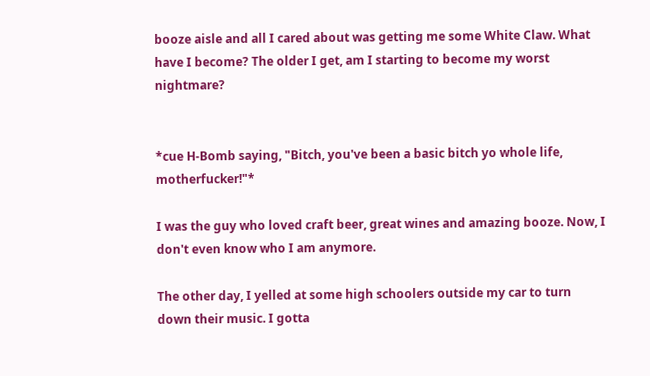booze aisle and all I cared about was getting me some White Claw. What have I become? The older I get, am I starting to become my worst nightmare?


*cue H-Bomb saying, "Bitch, you've been a basic bitch yo whole life, motherfucker!"*

I was the guy who loved craft beer, great wines and amazing booze. Now, I don't even know who I am anymore.

The other day, I yelled at some high schoolers outside my car to turn down their music. I gotta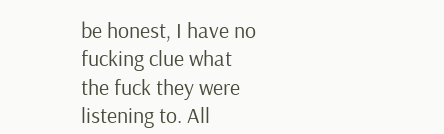be honest, I have no fucking clue what the fuck they were listening to. All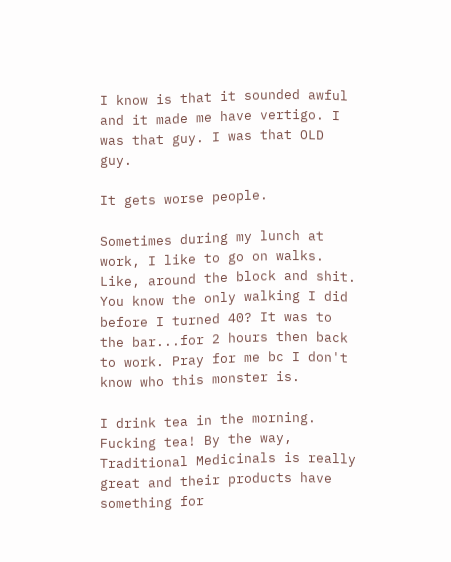I know is that it sounded awful and it made me have vertigo. I was that guy. I was that OLD guy.

It gets worse people.

Sometimes during my lunch at work, I like to go on walks. Like, around the block and shit. You know the only walking I did before I turned 40? It was to the bar...for 2 hours then back to work. Pray for me bc I don't know who this monster is.

I drink tea in the morning. Fucking tea! By the way, Traditional Medicinals is really great and their products have something for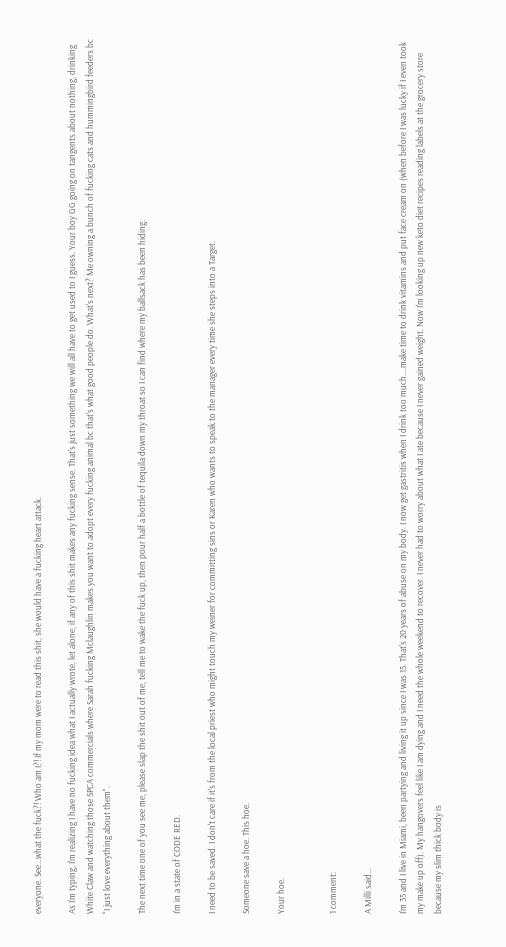everyone. See...what the fuck?! Who am I?! If my mom were to read this shit, she would have a fucking heart attack.

As I'm typing, I'm realizing I have no fucking idea what I actually wrote, let alone, if any of this shit makes any fucking sense. That's just something we will all have to get used to I guess. Your boy GG going on tangents about nothing, drinking White Claw and watching those SPCA commercials where Sarah fucking Mclaughlin makes you want to adopt every fucking animal bc that's what good people do. What's next? Me owning a bunch of fucking cats and hummingbird feeders bc "I just love everything about them".

The next time one of you see me, please slap the shit out of me, tell me to wake the fuck up, then pour half a bottle of tequila down my throat so I can find where my ballsack has been hiding.

I'm in a state of CODE RED.

I need to be saved. I don't care if it's from the local priest who might touch my weiner for committing sins or Karen who wants to speak to the manager every time she steps into a Target.

Someone save a hoe. This hoe.

Your hoe.


1 comment:

A Milli said...

I'm 35 and I live in Miami, been partying and living it up since I was 15. That's 20 years of abuse on my body. I now get gastritis when I drink too much....make time to drink vitamins and put face cream on (when before I was lucky if I even took my make up off). My hangovers feel like I am dying and I need the whole weekend to recover. I never had to worry about what I ate because I never gained weight. Now I'm looking up new keto diet recipes reading labels at the grocery store because my slim thick body is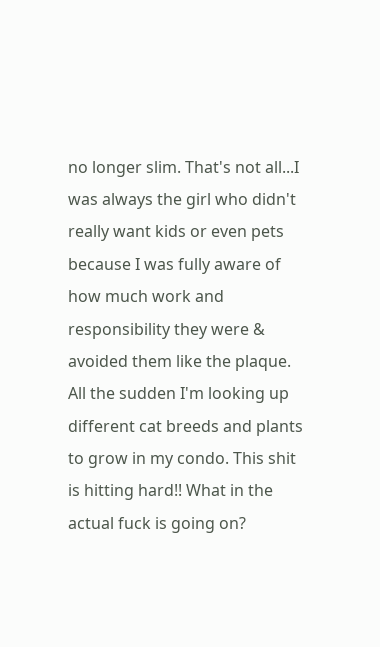no longer slim. That's not all...I was always the girl who didn't really want kids or even pets because I was fully aware of how much work and responsibility they were & avoided them like the plaque. All the sudden I'm looking up different cat breeds and plants to grow in my condo. This shit is hitting hard!! What in the actual fuck is going on?